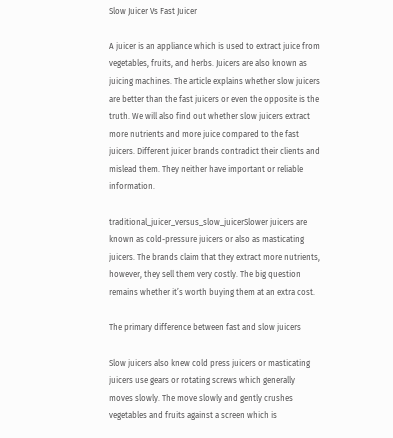Slow Juicer Vs Fast Juicer

A juicer is an appliance which is used to extract juice from vegetables, fruits, and herbs. Juicers are also known as juicing machines. The article explains whether slow juicers are better than the fast juicers or even the opposite is the truth. We will also find out whether slow juicers extract more nutrients and more juice compared to the fast juicers. Different juicer brands contradict their clients and mislead them. They neither have important or reliable information.

traditional_juicer_versus_slow_juicerSlower juicers are known as cold-pressure juicers or also as masticating juicers. The brands claim that they extract more nutrients, however, they sell them very costly. The big question remains whether it’s worth buying them at an extra cost.

The primary difference between fast and slow juicers

Slow juicers also knew cold press juicers or masticating juicers use gears or rotating screws which generally moves slowly. The move slowly and gently crushes vegetables and fruits against a screen which is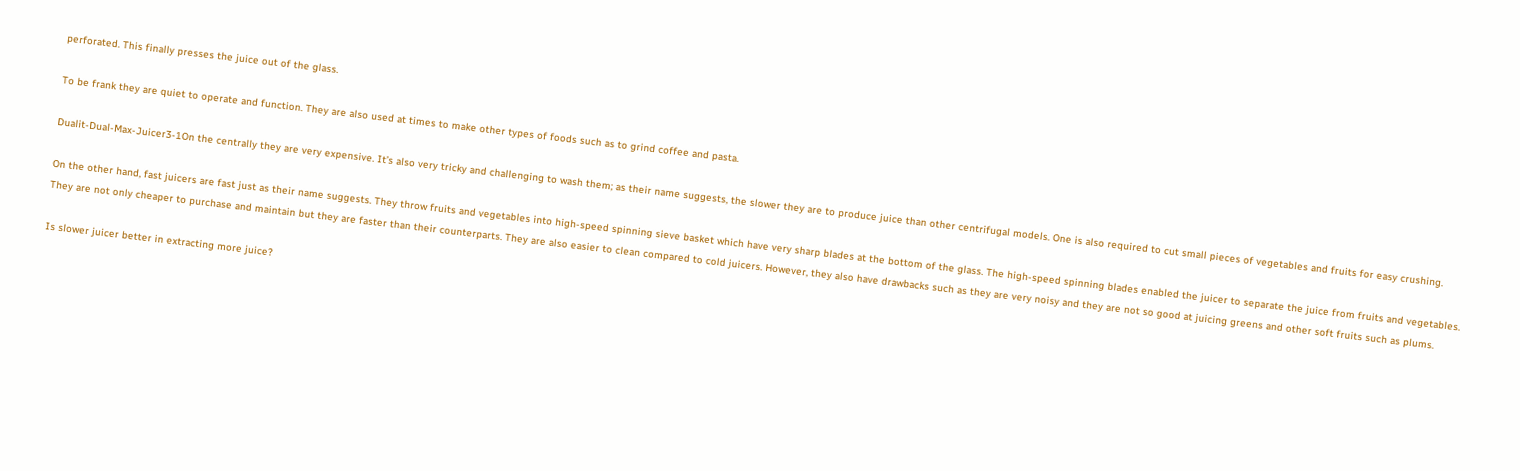perforated. This finally presses the juice out of the glass.

To be frank they are quiet to operate and function. They are also used at times to make other types of foods such as to grind coffee and pasta.

Dualit-Dual-Max-Juicer3-1On the centrally they are very expensive. It’s also very tricky and challenging to wash them; as their name suggests, the slower they are to produce juice than other centrifugal models. One is also required to cut small pieces of vegetables and fruits for easy crushing.

On the other hand, fast juicers are fast just as their name suggests. They throw fruits and vegetables into high-speed spinning sieve basket which have very sharp blades at the bottom of the glass. The high-speed spinning blades enabled the juicer to separate the juice from fruits and vegetables. They are not only cheaper to purchase and maintain but they are faster than their counterparts. They are also easier to clean compared to cold juicers. However, they also have drawbacks such as they are very noisy and they are not so good at juicing greens and other soft fruits such as plums.

Is slower juicer better in extracting more juice?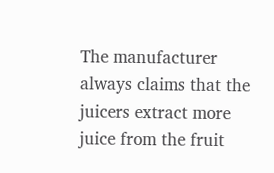The manufacturer always claims that the juicers extract more juice from the fruit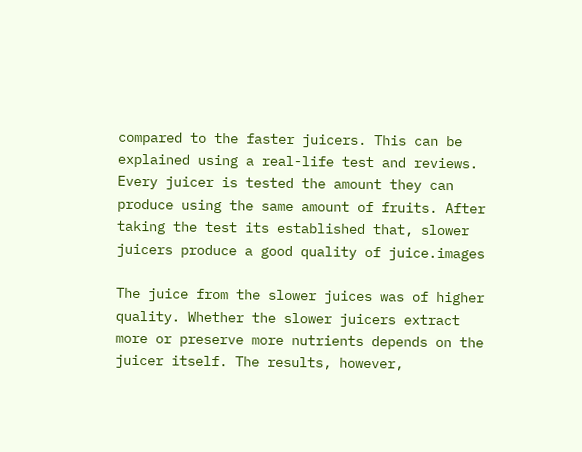compared to the faster juicers. This can be explained using a real-life test and reviews. Every juicer is tested the amount they can produce using the same amount of fruits. After taking the test its established that, slower juicers produce a good quality of juice.images

The juice from the slower juices was of higher quality. Whether the slower juicers extract more or preserve more nutrients depends on the juicer itself. The results, however,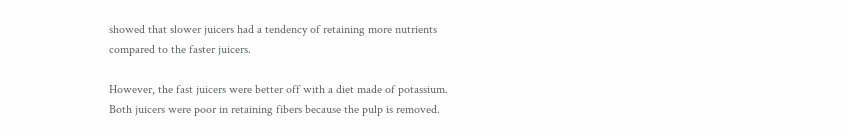showed that slower juicers had a tendency of retaining more nutrients compared to the faster juicers.

However, the fast juicers were better off with a diet made of potassium. Both juicers were poor in retaining fibers because the pulp is removed.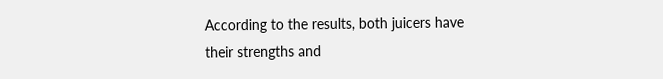According to the results, both juicers have their strengths and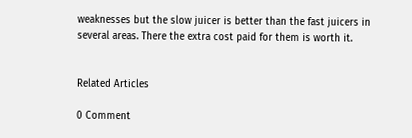weaknesses but the slow juicer is better than the fast juicers in several areas. There the extra cost paid for them is worth it.


Related Articles

0 Comment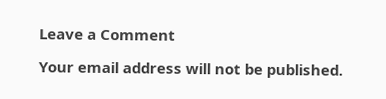Leave a Comment

Your email address will not be published.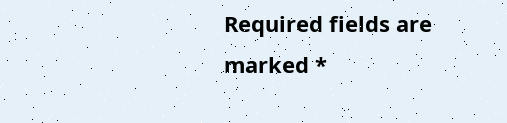Required fields are marked *